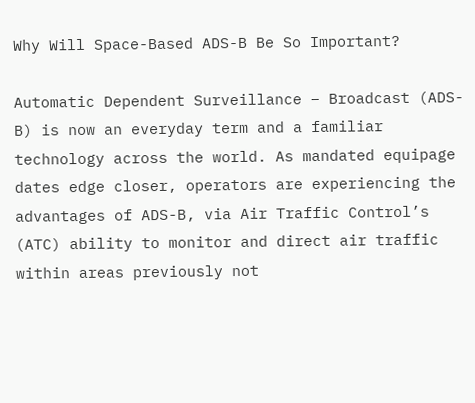Why Will Space-Based ADS-B Be So Important?

Automatic Dependent Surveillance – Broadcast (ADS-B) is now an everyday term and a familiar technology across the world. As mandated equipage dates edge closer, operators are experiencing the advantages of ADS-B, via Air Traffic Control’s (ATC) ability to monitor and direct air traffic within areas previously not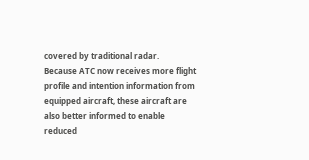covered by traditional radar.
Because ATC now receives more flight profile and intention information from equipped aircraft, these aircraft are also better informed to enable reduced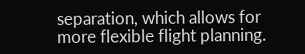separation, which allows for more flexible flight planning.